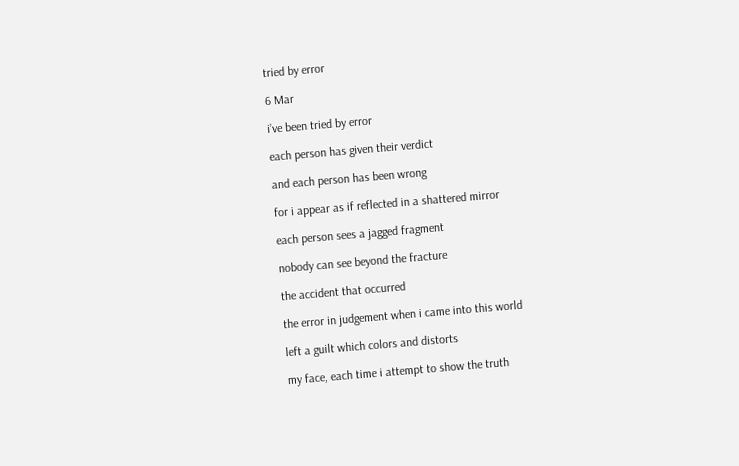tried by error

6 Mar

i’ve been tried by error

each person has given their verdict

and each person has been wrong

for i appear as if reflected in a shattered mirror

each person sees a jagged fragment

nobody can see beyond the fracture

the accident that occurred

the error in judgement when i came into this world

left a guilt which colors and distorts

my face, each time i attempt to show the truth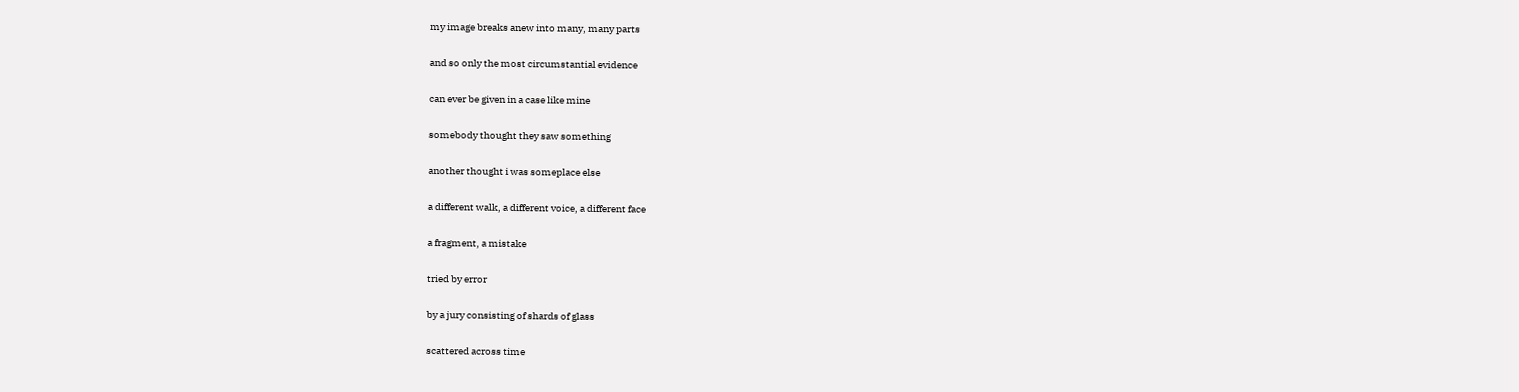my image breaks anew into many, many parts

and so only the most circumstantial evidence

can ever be given in a case like mine

somebody thought they saw something

another thought i was someplace else

a different walk, a different voice, a different face

a fragment, a mistake

tried by error

by a jury consisting of shards of glass

scattered across time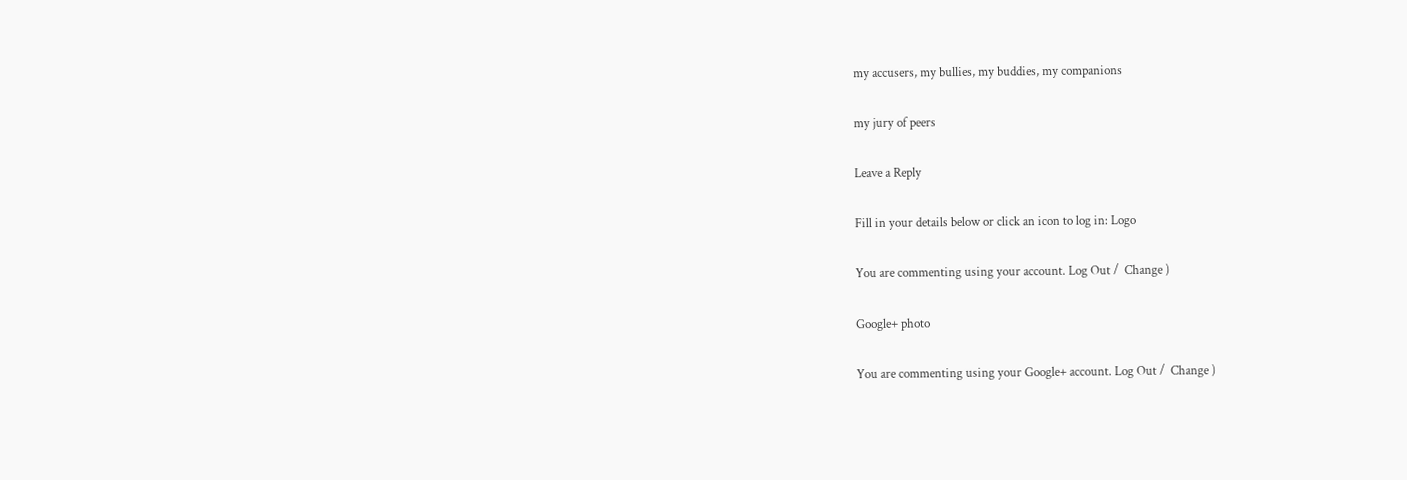my accusers, my bullies, my buddies, my companions

my jury of peers

Leave a Reply

Fill in your details below or click an icon to log in: Logo

You are commenting using your account. Log Out /  Change )

Google+ photo

You are commenting using your Google+ account. Log Out /  Change )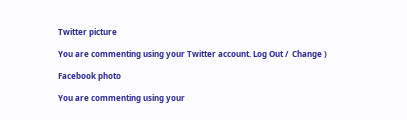Twitter picture

You are commenting using your Twitter account. Log Out /  Change )

Facebook photo

You are commenting using your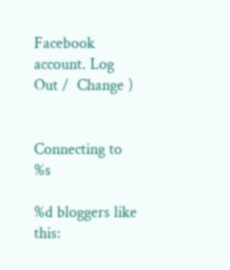Facebook account. Log Out /  Change )


Connecting to %s

%d bloggers like this: